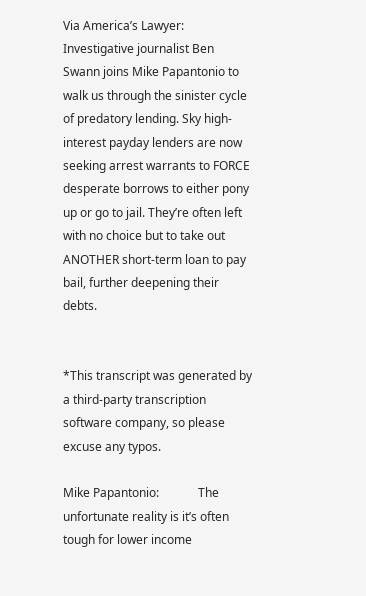Via America’s Lawyer: Investigative journalist Ben Swann joins Mike Papantonio to walk us through the sinister cycle of predatory lending. Sky high-interest payday lenders are now seeking arrest warrants to FORCE desperate borrows to either pony up or go to jail. They’re often left with no choice but to take out ANOTHER short-term loan to pay bail, further deepening their debts.


*This transcript was generated by a third-party transcription software company, so please excuse any typos.

Mike Papantonio:             The unfortunate reality is it’s often tough for lower income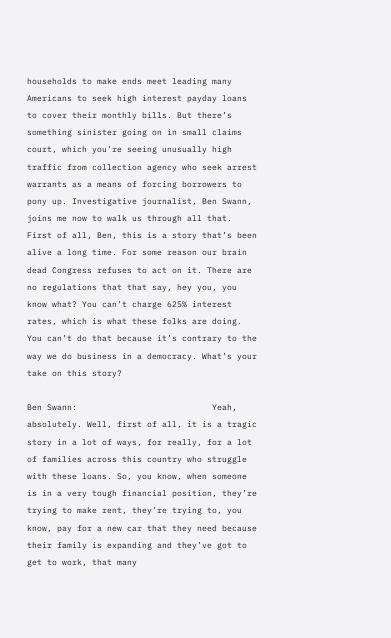households to make ends meet leading many Americans to seek high interest payday loans to cover their monthly bills. But there’s something sinister going on in small claims court, which you’re seeing unusually high traffic from collection agency who seek arrest warrants as a means of forcing borrowers to pony up. Investigative journalist, Ben Swann, joins me now to walk us through all that. First of all, Ben, this is a story that’s been alive a long time. For some reason our brain dead Congress refuses to act on it. There are no regulations that that say, hey you, you know what? You can’t charge 625% interest rates, which is what these folks are doing. You can’t do that because it’s contrary to the way we do business in a democracy. What’s your take on this story?

Ben Swann:                           Yeah, absolutely. Well, first of all, it is a tragic story in a lot of ways, for really, for a lot of families across this country who struggle with these loans. So, you know, when someone is in a very tough financial position, they’re trying to make rent, they’re trying to, you know, pay for a new car that they need because their family is expanding and they’ve got to get to work, that many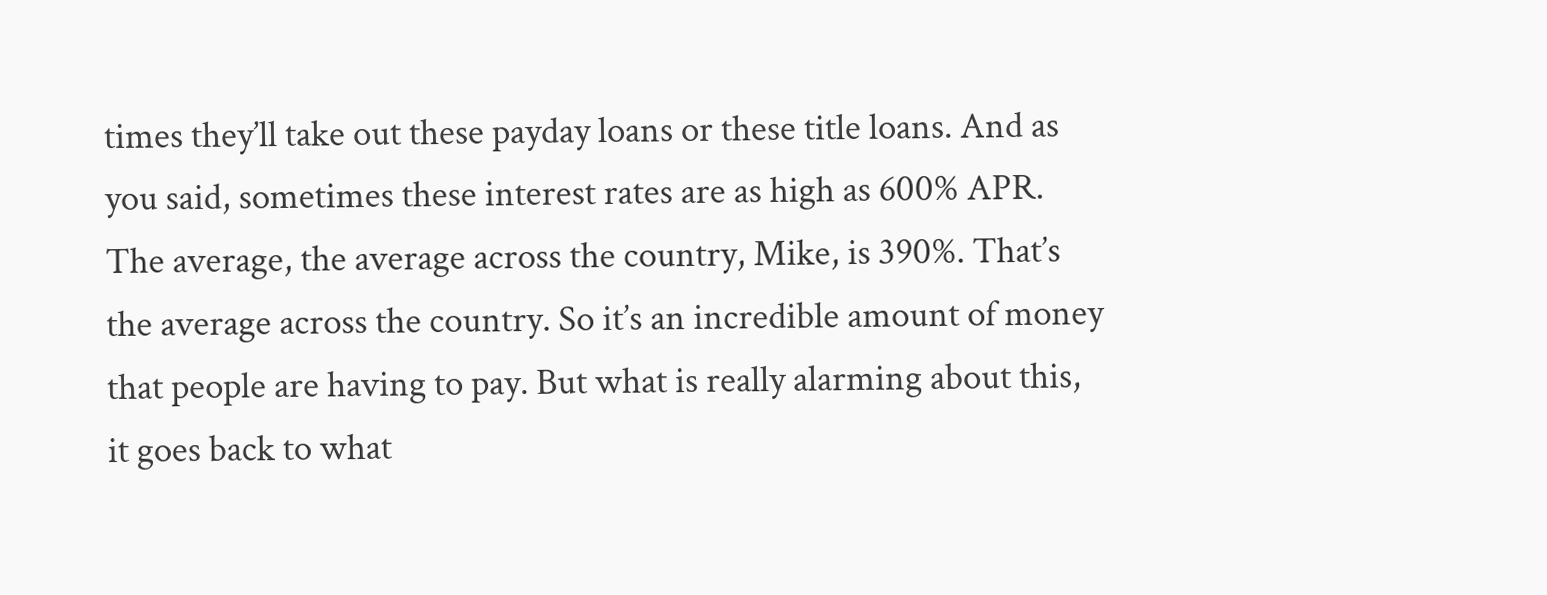times they’ll take out these payday loans or these title loans. And as you said, sometimes these interest rates are as high as 600% APR. The average, the average across the country, Mike, is 390%. That’s the average across the country. So it’s an incredible amount of money that people are having to pay. But what is really alarming about this, it goes back to what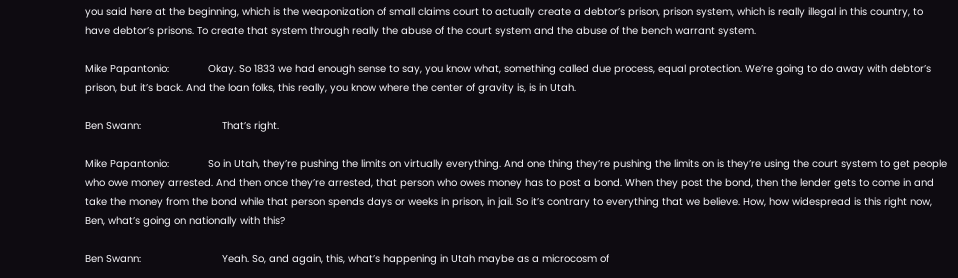you said here at the beginning, which is the weaponization of small claims court to actually create a debtor’s prison, prison system, which is really illegal in this country, to have debtor’s prisons. To create that system through really the abuse of the court system and the abuse of the bench warrant system.

Mike Papantonio:             Okay. So 1833 we had enough sense to say, you know what, something called due process, equal protection. We’re going to do away with debtor’s prison, but it’s back. And the loan folks, this really, you know where the center of gravity is, is in Utah.

Ben Swann:                           That’s right.

Mike Papantonio:             So in Utah, they’re pushing the limits on virtually everything. And one thing they’re pushing the limits on is they’re using the court system to get people who owe money arrested. And then once they’re arrested, that person who owes money has to post a bond. When they post the bond, then the lender gets to come in and take the money from the bond while that person spends days or weeks in prison, in jail. So it’s contrary to everything that we believe. How, how widespread is this right now, Ben, what’s going on nationally with this?

Ben Swann:                           Yeah. So, and again, this, what’s happening in Utah maybe as a microcosm of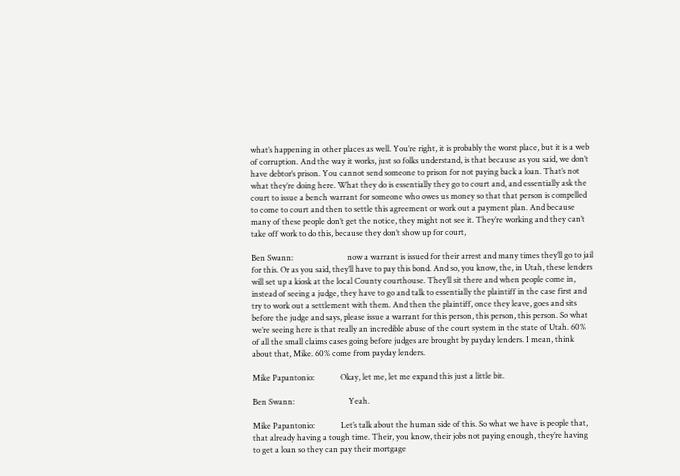what’s happening in other places as well. You’re right, it is probably the worst place, but it is a web of corruption. And the way it works, just so folks understand, is that because as you said, we don’t have debtor’s prison. You cannot send someone to prison for not paying back a loan. That’s not what they’re doing here. What they do is essentially they go to court and, and essentially ask the court to issue a bench warrant for someone who owes us money so that that person is compelled to come to court and then to settle this agreement or work out a payment plan. And because many of these people don’t get the notice, they might not see it. They’re working and they can’t take off work to do this, because they don’t show up for court,

Ben Swann:                           now a warrant is issued for their arrest and many times they’ll go to jail for this. Or as you said, they’ll have to pay this bond. And so, you know, the, in Utah, these lenders will set up a kiosk at the local County courthouse. They’ll sit there and when people come in, instead of seeing a judge, they have to go and talk to essentially the plaintiff in the case first and try to work out a settlement with them. And then the plaintiff, once they leave, goes and sits before the judge and says, please issue a warrant for this person, this person, this person. So what we’re seeing here is that really an incredible abuse of the court system in the state of Utah. 60% of all the small claims cases going before judges are brought by payday lenders. I mean, think about that, Mike. 60% come from payday lenders.

Mike Papantonio:             Okay, let me, let me expand this just a little bit.

Ben Swann:                           Yeah.

Mike Papantonio:             Let’s talk about the human side of this. So what we have is people that, that already having a tough time. Their, you know, their jobs not paying enough, they’re having to get a loan so they can pay their mortgage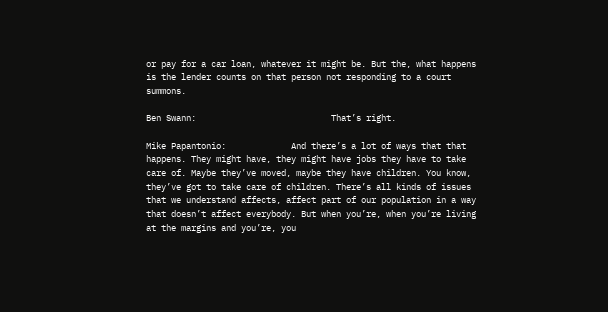or pay for a car loan, whatever it might be. But the, what happens is the lender counts on that person not responding to a court summons.

Ben Swann:                           That’s right.

Mike Papantonio:             And there’s a lot of ways that that happens. They might have, they might have jobs they have to take care of. Maybe they’ve moved, maybe they have children. You know, they’ve got to take care of children. There’s all kinds of issues that we understand affects, affect part of our population in a way that doesn’t affect everybody. But when you’re, when you’re living at the margins and you’re, you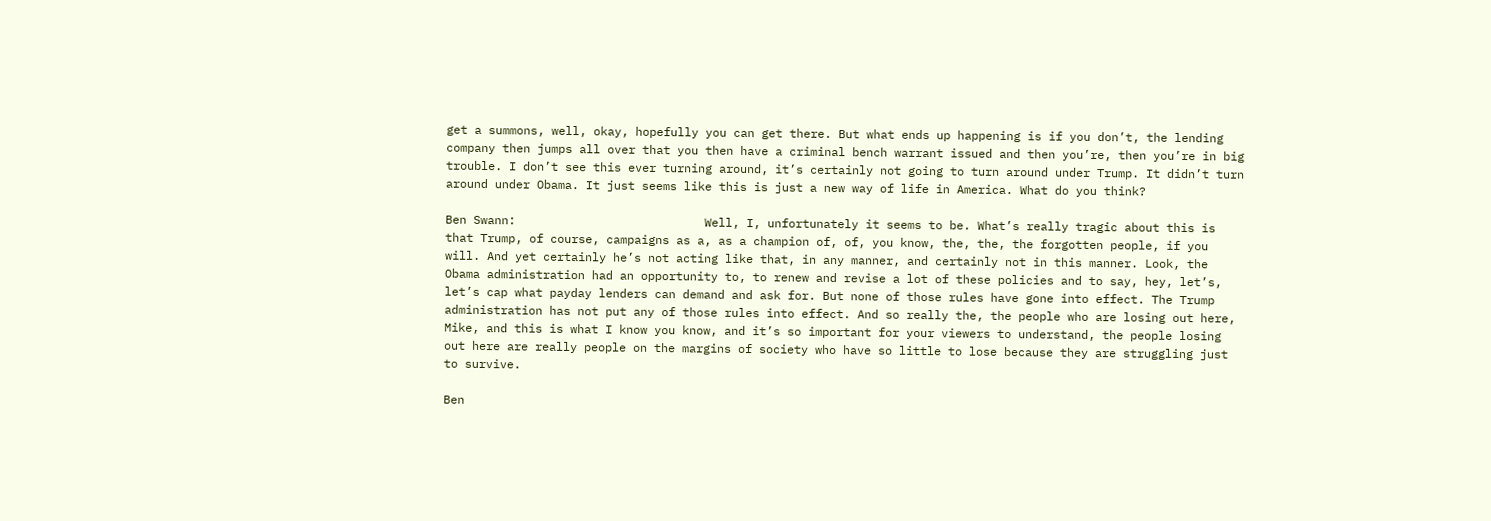get a summons, well, okay, hopefully you can get there. But what ends up happening is if you don’t, the lending company then jumps all over that you then have a criminal bench warrant issued and then you’re, then you’re in big trouble. I don’t see this ever turning around, it’s certainly not going to turn around under Trump. It didn’t turn around under Obama. It just seems like this is just a new way of life in America. What do you think?

Ben Swann:                           Well, I, unfortunately it seems to be. What’s really tragic about this is that Trump, of course, campaigns as a, as a champion of, of, you know, the, the, the forgotten people, if you will. And yet certainly he’s not acting like that, in any manner, and certainly not in this manner. Look, the Obama administration had an opportunity to, to renew and revise a lot of these policies and to say, hey, let’s, let’s cap what payday lenders can demand and ask for. But none of those rules have gone into effect. The Trump administration has not put any of those rules into effect. And so really the, the people who are losing out here, Mike, and this is what I know you know, and it’s so important for your viewers to understand, the people losing out here are really people on the margins of society who have so little to lose because they are struggling just to survive.

Ben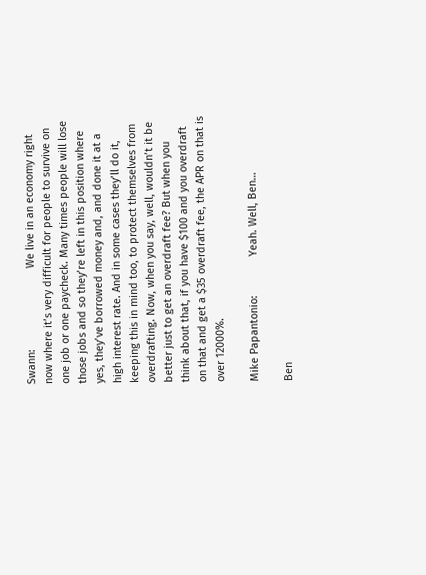Swann:                           We live in an economy right now where it’s very difficult for people to survive on one job or one paycheck. Many times people will lose those jobs and so they’re left in this position where yes, they’ve borrowed money and, and done it at a high interest rate. And in some cases they’ll do it, keeping this in mind too, to protect themselves from overdrafting. Now, when you say, well, wouldn’t it be better just to get an overdraft fee? But when you think about that, if you have $100 and you overdraft on that and get a $35 overdraft fee, the APR on that is over 12000%.

Mike Papantonio:             Yeah. Well, Ben…

Ben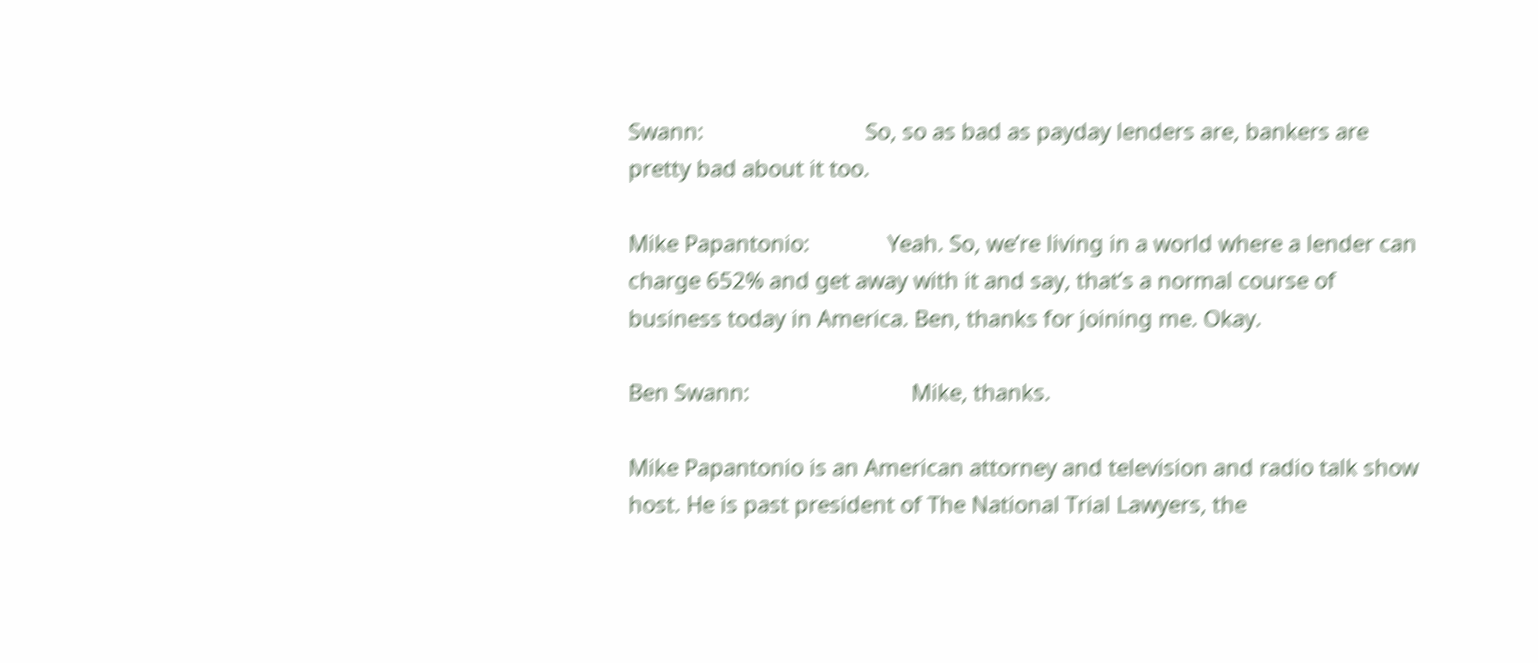Swann:                           So, so as bad as payday lenders are, bankers are pretty bad about it too.

Mike Papantonio:             Yeah. So, we’re living in a world where a lender can charge 652% and get away with it and say, that’s a normal course of business today in America. Ben, thanks for joining me. Okay.

Ben Swann:                           Mike, thanks.

Mike Papantonio is an American attorney and television and radio talk show host. He is past president of The National Trial Lawyers, the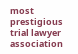most prestigious trial lawyer association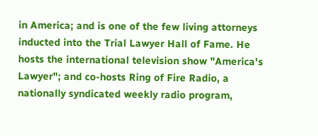in America; and is one of the few living attorneys inducted into the Trial Lawyer Hall of Fame. He hosts the international television show "America's Lawyer"; and co-hosts Ring of Fire Radio, a nationally syndicated weekly radio program,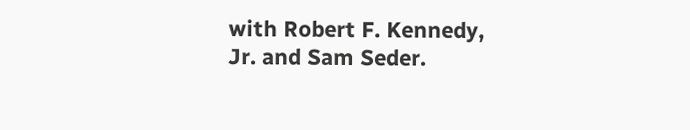with Robert F. Kennedy, Jr. and Sam Seder.